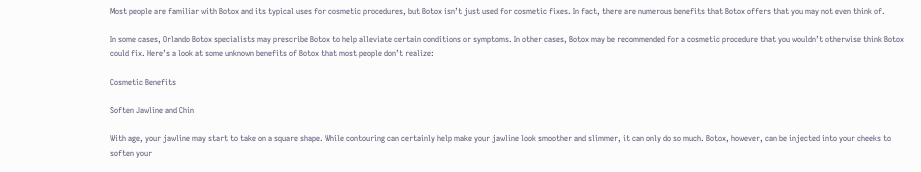Most people are familiar with Botox and its typical uses for cosmetic procedures, but Botox isn’t just used for cosmetic fixes. In fact, there are numerous benefits that Botox offers that you may not even think of.

In some cases, Orlando Botox specialists may prescribe Botox to help alleviate certain conditions or symptoms. In other cases, Botox may be recommended for a cosmetic procedure that you wouldn’t otherwise think Botox could fix. Here’s a look at some unknown benefits of Botox that most people don’t realize:

Cosmetic Benefits

Soften Jawline and Chin

With age, your jawline may start to take on a square shape. While contouring can certainly help make your jawline look smoother and slimmer, it can only do so much. Botox, however, can be injected into your cheeks to soften your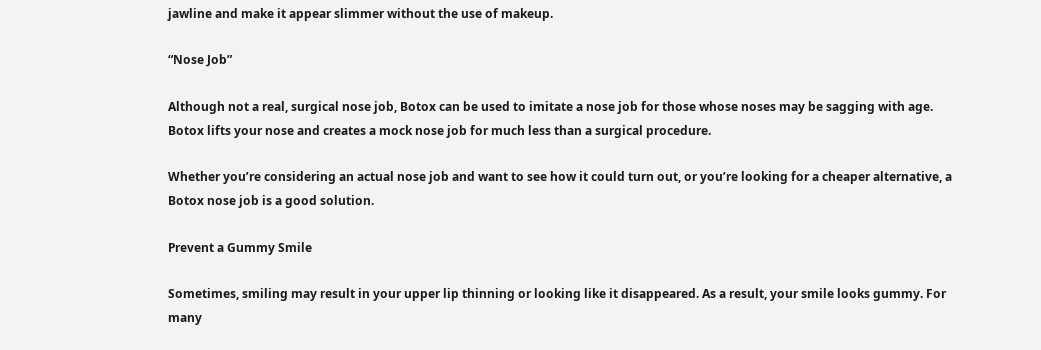jawline and make it appear slimmer without the use of makeup.

“Nose Job”

Although not a real, surgical nose job, Botox can be used to imitate a nose job for those whose noses may be sagging with age. Botox lifts your nose and creates a mock nose job for much less than a surgical procedure.

Whether you’re considering an actual nose job and want to see how it could turn out, or you’re looking for a cheaper alternative, a Botox nose job is a good solution.

Prevent a Gummy Smile

Sometimes, smiling may result in your upper lip thinning or looking like it disappeared. As a result, your smile looks gummy. For many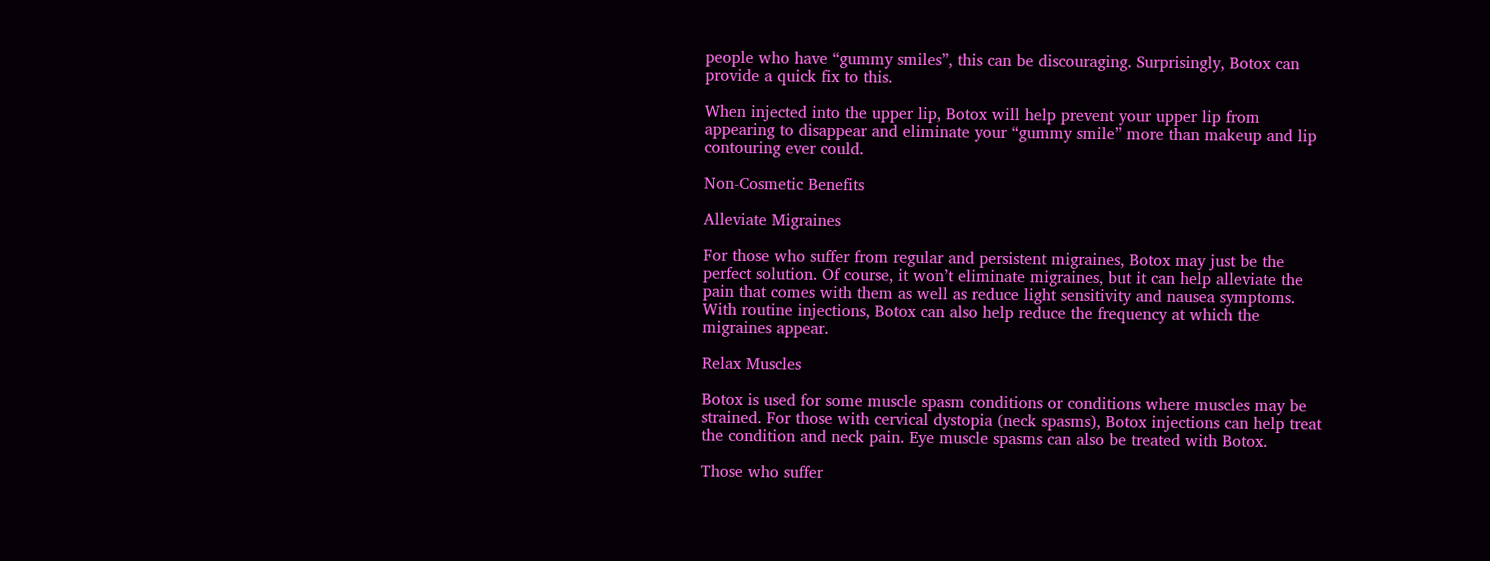people who have “gummy smiles”, this can be discouraging. Surprisingly, Botox can provide a quick fix to this.

When injected into the upper lip, Botox will help prevent your upper lip from appearing to disappear and eliminate your “gummy smile” more than makeup and lip contouring ever could.

Non-Cosmetic Benefits

Alleviate Migraines

For those who suffer from regular and persistent migraines, Botox may just be the perfect solution. Of course, it won’t eliminate migraines, but it can help alleviate the pain that comes with them as well as reduce light sensitivity and nausea symptoms. With routine injections, Botox can also help reduce the frequency at which the migraines appear.

Relax Muscles

Botox is used for some muscle spasm conditions or conditions where muscles may be strained. For those with cervical dystopia (neck spasms), Botox injections can help treat the condition and neck pain. Eye muscle spasms can also be treated with Botox.

Those who suffer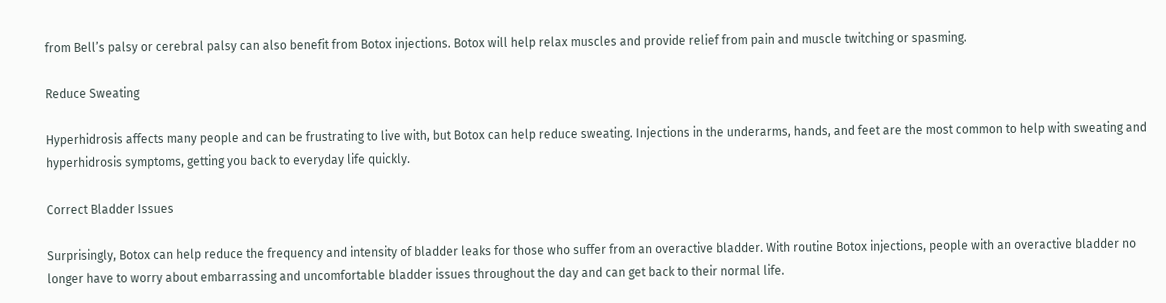from Bell’s palsy or cerebral palsy can also benefit from Botox injections. Botox will help relax muscles and provide relief from pain and muscle twitching or spasming.

Reduce Sweating

Hyperhidrosis affects many people and can be frustrating to live with, but Botox can help reduce sweating. Injections in the underarms, hands, and feet are the most common to help with sweating and hyperhidrosis symptoms, getting you back to everyday life quickly.

Correct Bladder Issues

Surprisingly, Botox can help reduce the frequency and intensity of bladder leaks for those who suffer from an overactive bladder. With routine Botox injections, people with an overactive bladder no longer have to worry about embarrassing and uncomfortable bladder issues throughout the day and can get back to their normal life.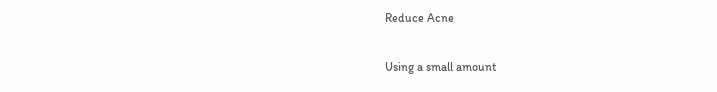Reduce Acne

Using a small amount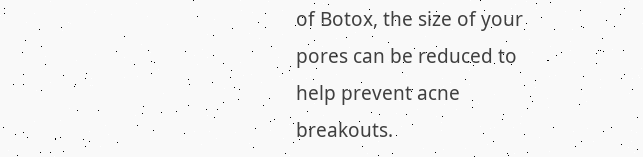of Botox, the size of your pores can be reduced to help prevent acne breakouts.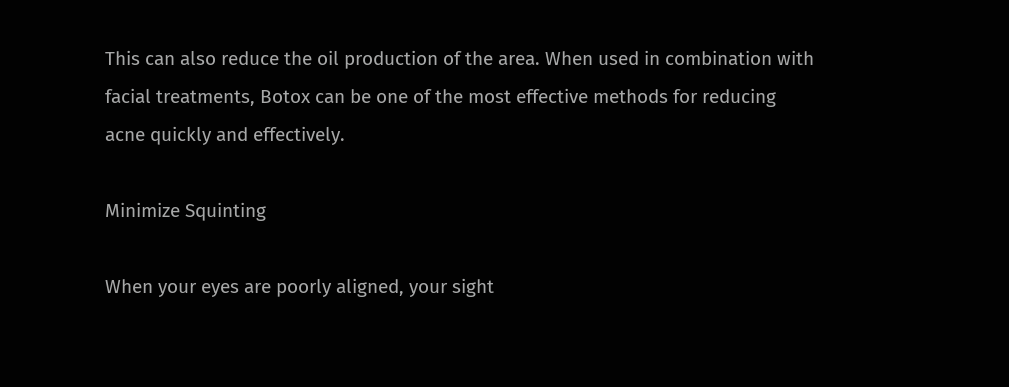This can also reduce the oil production of the area. When used in combination with facial treatments, Botox can be one of the most effective methods for reducing acne quickly and effectively.

Minimize Squinting

When your eyes are poorly aligned, your sight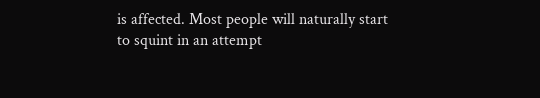is affected. Most people will naturally start to squint in an attempt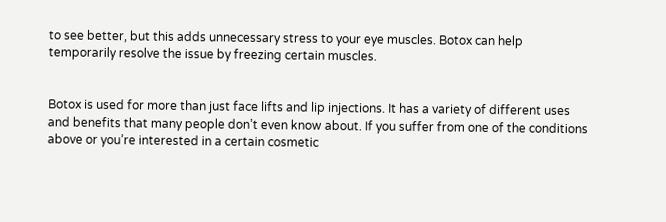to see better, but this adds unnecessary stress to your eye muscles. Botox can help temporarily resolve the issue by freezing certain muscles.


Botox is used for more than just face lifts and lip injections. It has a variety of different uses and benefits that many people don’t even know about. If you suffer from one of the conditions above or you’re interested in a certain cosmetic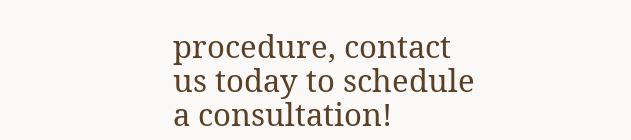procedure, contact us today to schedule a consultation!